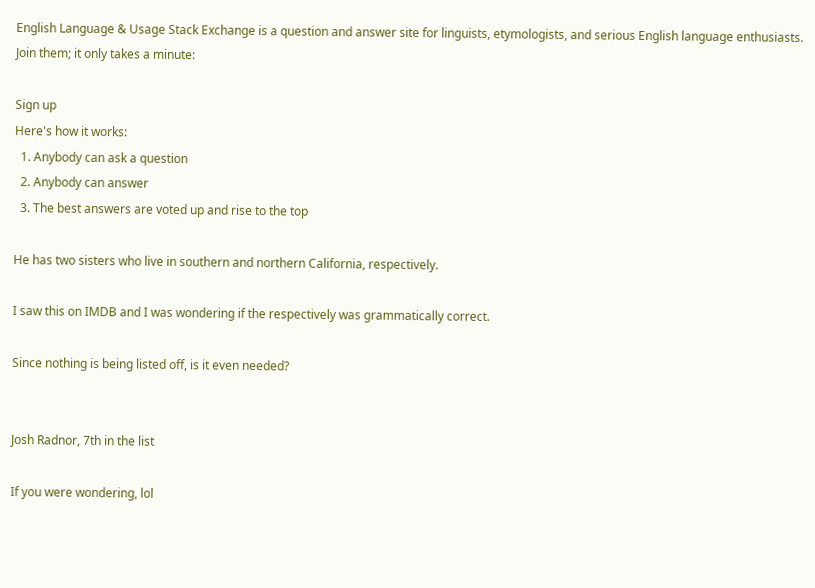English Language & Usage Stack Exchange is a question and answer site for linguists, etymologists, and serious English language enthusiasts. Join them; it only takes a minute:

Sign up
Here's how it works:
  1. Anybody can ask a question
  2. Anybody can answer
  3. The best answers are voted up and rise to the top

He has two sisters who live in southern and northern California, respectively.

I saw this on IMDB and I was wondering if the respectively was grammatically correct.

Since nothing is being listed off, is it even needed?


Josh Radnor, 7th in the list

If you were wondering, lol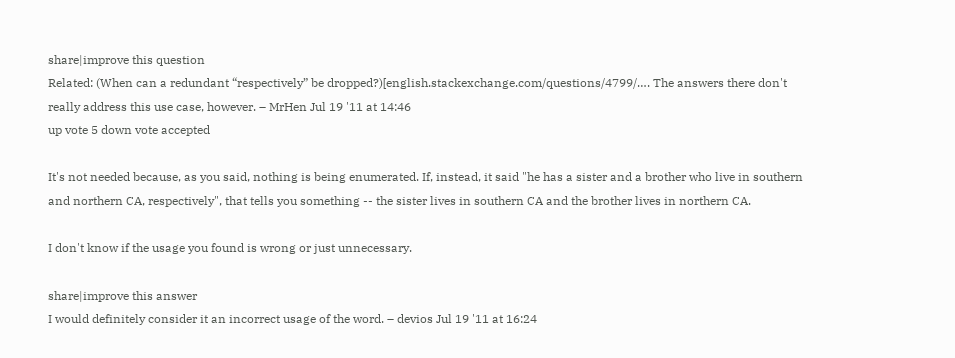share|improve this question
Related: (When can a redundant “respectively” be dropped?)[english.stackexchange.com/questions/4799/…. The answers there don't really address this use case, however. – MrHen Jul 19 '11 at 14:46
up vote 5 down vote accepted

It's not needed because, as you said, nothing is being enumerated. If, instead, it said "he has a sister and a brother who live in southern and northern CA, respectively", that tells you something -- the sister lives in southern CA and the brother lives in northern CA.

I don't know if the usage you found is wrong or just unnecessary.

share|improve this answer
I would definitely consider it an incorrect usage of the word. – devios Jul 19 '11 at 16:24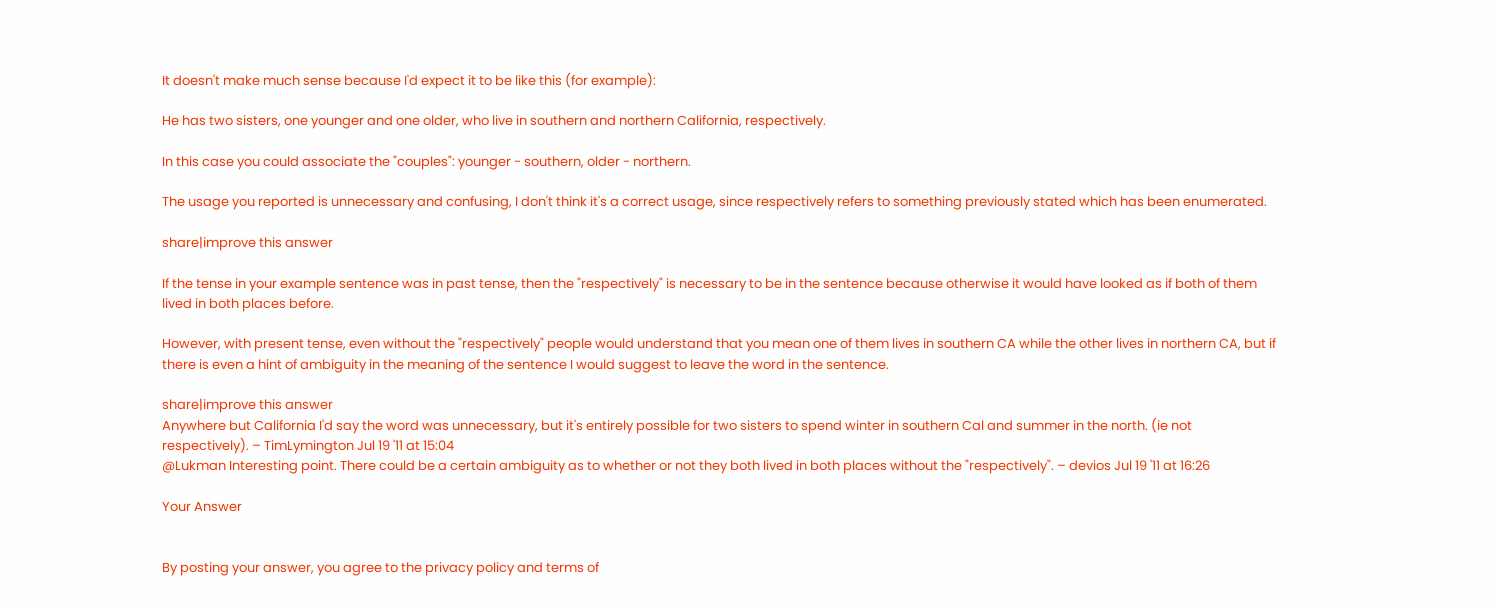It doesn't make much sense because I'd expect it to be like this (for example):

He has two sisters, one younger and one older, who live in southern and northern California, respectively.

In this case you could associate the "couples": younger - southern, older - northern.

The usage you reported is unnecessary and confusing, I don't think it's a correct usage, since respectively refers to something previously stated which has been enumerated.

share|improve this answer

If the tense in your example sentence was in past tense, then the "respectively" is necessary to be in the sentence because otherwise it would have looked as if both of them lived in both places before.

However, with present tense, even without the "respectively" people would understand that you mean one of them lives in southern CA while the other lives in northern CA, but if there is even a hint of ambiguity in the meaning of the sentence I would suggest to leave the word in the sentence.

share|improve this answer
Anywhere but California I'd say the word was unnecessary, but it's entirely possible for two sisters to spend winter in southern Cal and summer in the north. (ie not respectively). – TimLymington Jul 19 '11 at 15:04
@Lukman Interesting point. There could be a certain ambiguity as to whether or not they both lived in both places without the "respectively". – devios Jul 19 '11 at 16:26

Your Answer


By posting your answer, you agree to the privacy policy and terms of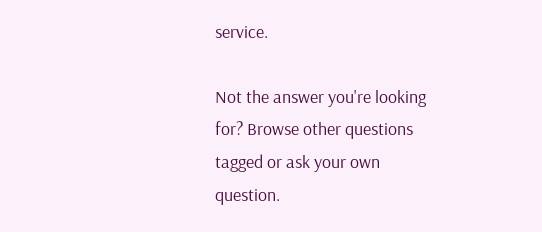service.

Not the answer you're looking for? Browse other questions tagged or ask your own question.